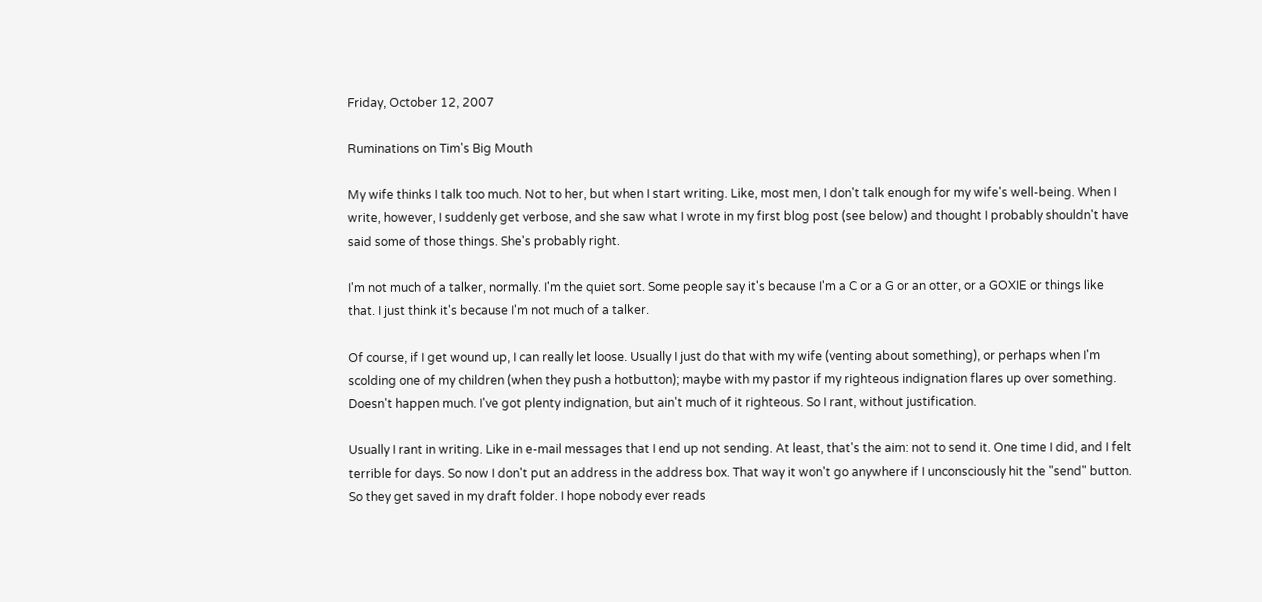Friday, October 12, 2007

Ruminations on Tim's Big Mouth

My wife thinks I talk too much. Not to her, but when I start writing. Like, most men, I don't talk enough for my wife's well-being. When I write, however, I suddenly get verbose, and she saw what I wrote in my first blog post (see below) and thought I probably shouldn't have said some of those things. She's probably right.

I'm not much of a talker, normally. I'm the quiet sort. Some people say it's because I'm a C or a G or an otter, or a GOXIE or things like that. I just think it's because I'm not much of a talker.

Of course, if I get wound up, I can really let loose. Usually I just do that with my wife (venting about something), or perhaps when I'm scolding one of my children (when they push a hotbutton); maybe with my pastor if my righteous indignation flares up over something. Doesn't happen much. I've got plenty indignation, but ain't much of it righteous. So I rant, without justification.

Usually I rant in writing. Like in e-mail messages that I end up not sending. At least, that's the aim: not to send it. One time I did, and I felt terrible for days. So now I don't put an address in the address box. That way it won't go anywhere if I unconsciously hit the "send" button. So they get saved in my draft folder. I hope nobody ever reads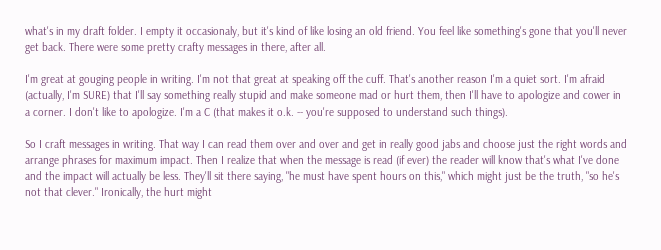what's in my draft folder. I empty it occasionaly, but it's kind of like losing an old friend. You feel like something's gone that you'll never get back. There were some pretty crafty messages in there, after all.

I'm great at gouging people in writing. I'm not that great at speaking off the cuff. That's another reason I'm a quiet sort. I'm afraid (actually, I'm SURE) that I'll say something really stupid and make someone mad or hurt them, then I'll have to apologize and cower in a corner. I don't like to apologize. I'm a C (that makes it o.k. -- you're supposed to understand such things).

So I craft messages in writing. That way I can read them over and over and get in really good jabs and choose just the right words and arrange phrases for maximum impact. Then I realize that when the message is read (if ever) the reader will know that's what I've done and the impact will actually be less. They'll sit there saying, "he must have spent hours on this," which might just be the truth, "so he's not that clever." Ironically, the hurt might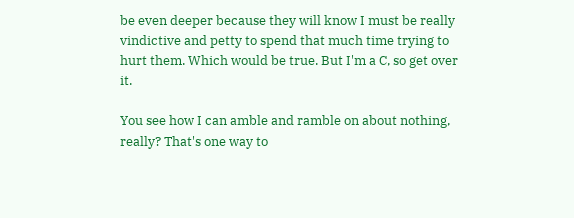be even deeper because they will know I must be really vindictive and petty to spend that much time trying to hurt them. Which would be true. But I'm a C, so get over it.

You see how I can amble and ramble on about nothing, really? That's one way to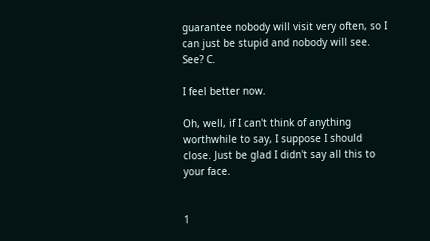guarantee nobody will visit very often, so I can just be stupid and nobody will see. See? C.

I feel better now.

Oh, well, if I can't think of anything worthwhile to say, I suppose I should close. Just be glad I didn't say all this to your face.


1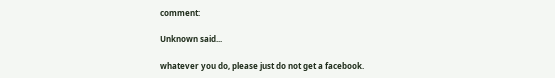comment:

Unknown said...

whatever you do, please just do not get a facebook.